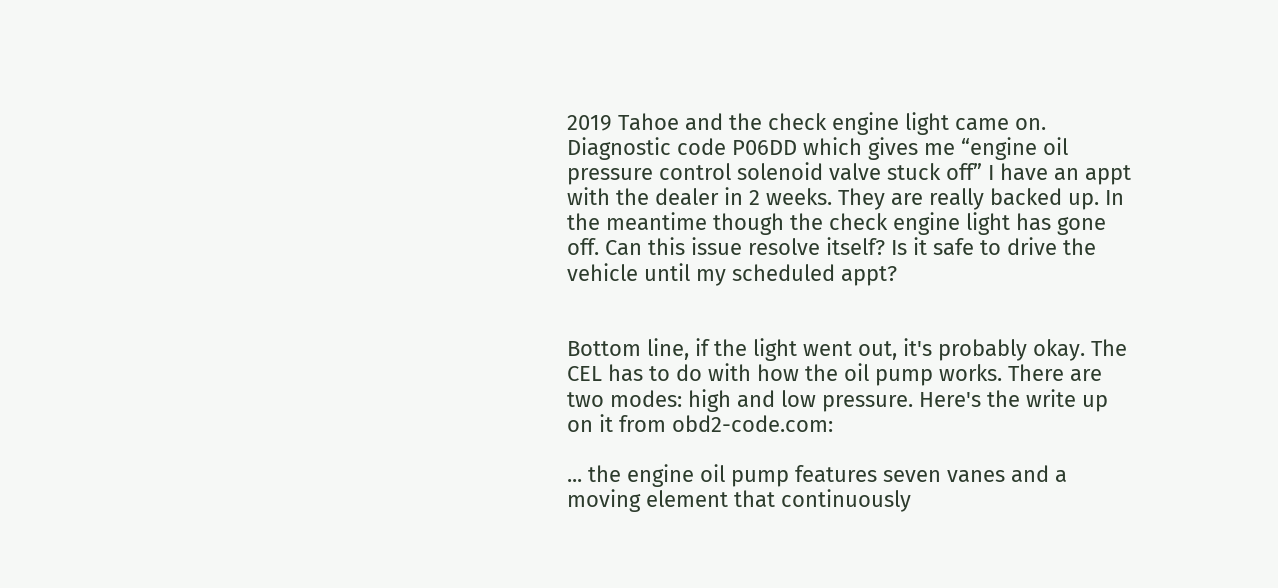2019 Tahoe and the check engine light came on. Diagnostic code P06DD which gives me “engine oil pressure control solenoid valve stuck off” I have an appt with the dealer in 2 weeks. They are really backed up. In the meantime though the check engine light has gone off. Can this issue resolve itself? Is it safe to drive the vehicle until my scheduled appt?


Bottom line, if the light went out, it's probably okay. The CEL has to do with how the oil pump works. There are two modes: high and low pressure. Here's the write up on it from obd2-code.com:

... the engine oil pump features seven vanes and a moving element that continuously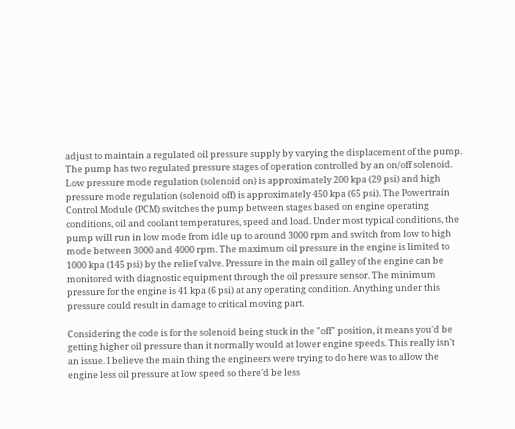adjust to maintain a regulated oil pressure supply by varying the displacement of the pump. The pump has two regulated pressure stages of operation controlled by an on/off solenoid. Low pressure mode regulation (solenoid on) is approximately 200 kpa (29 psi) and high pressure mode regulation (solenoid off) is approximately 450 kpa (65 psi). The Powertrain Control Module (PCM) switches the pump between stages based on engine operating conditions, oil and coolant temperatures, speed and load. Under most typical conditions, the pump will run in low mode from idle up to around 3000 rpm and switch from low to high mode between 3000 and 4000 rpm. The maximum oil pressure in the engine is limited to 1000 kpa (145 psi) by the relief valve. Pressure in the main oil galley of the engine can be monitored with diagnostic equipment through the oil pressure sensor. The minimum pressure for the engine is 41 kpa (6 psi) at any operating condition. Anything under this pressure could result in damage to critical moving part.

Considering the code is for the solenoid being stuck in the "off" position, it means you'd be getting higher oil pressure than it normally would at lower engine speeds. This really isn't an issue. I believe the main thing the engineers were trying to do here was to allow the engine less oil pressure at low speed so there'd be less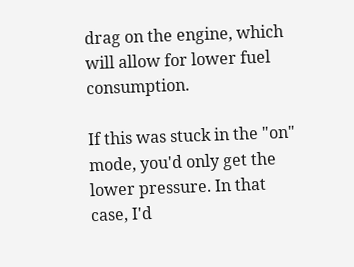drag on the engine, which will allow for lower fuel consumption.

If this was stuck in the "on" mode, you'd only get the lower pressure. In that case, I'd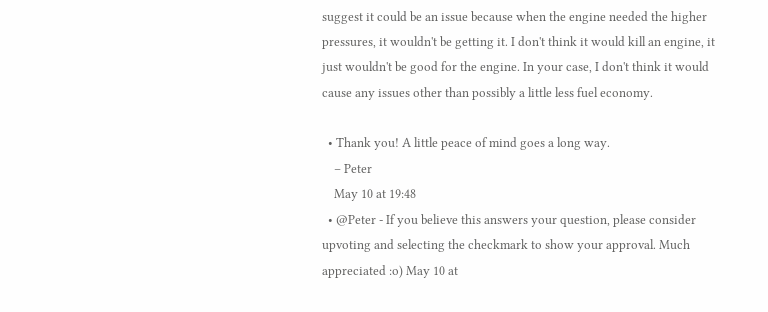suggest it could be an issue because when the engine needed the higher pressures, it wouldn't be getting it. I don't think it would kill an engine, it just wouldn't be good for the engine. In your case, I don't think it would cause any issues other than possibly a little less fuel economy.

  • Thank you! A little peace of mind goes a long way.
    – Peter
    May 10 at 19:48
  • @Peter - If you believe this answers your question, please consider upvoting and selecting the checkmark to show your approval. Much appreciated :o) May 10 at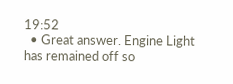19:52
  • Great answer. Engine Light has remained off so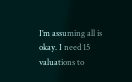I’m assuming all is okay. I need 15 valuations to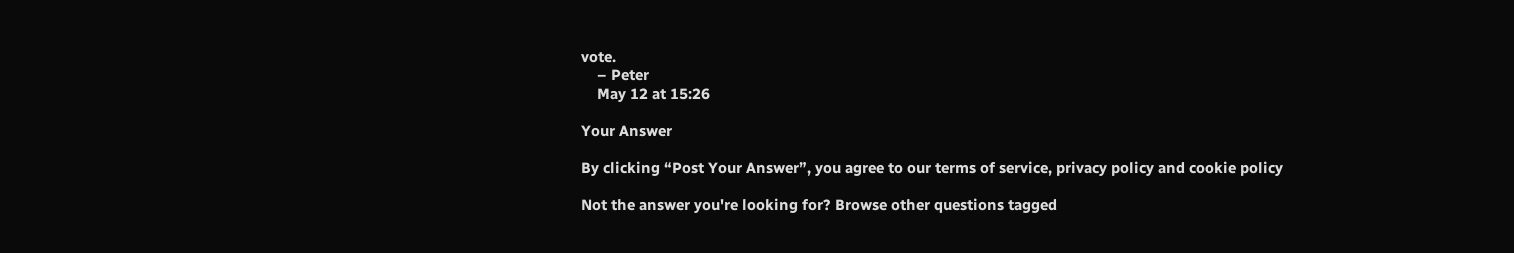vote.
    – Peter
    May 12 at 15:26

Your Answer

By clicking “Post Your Answer”, you agree to our terms of service, privacy policy and cookie policy

Not the answer you're looking for? Browse other questions tagged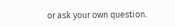or ask your own question.